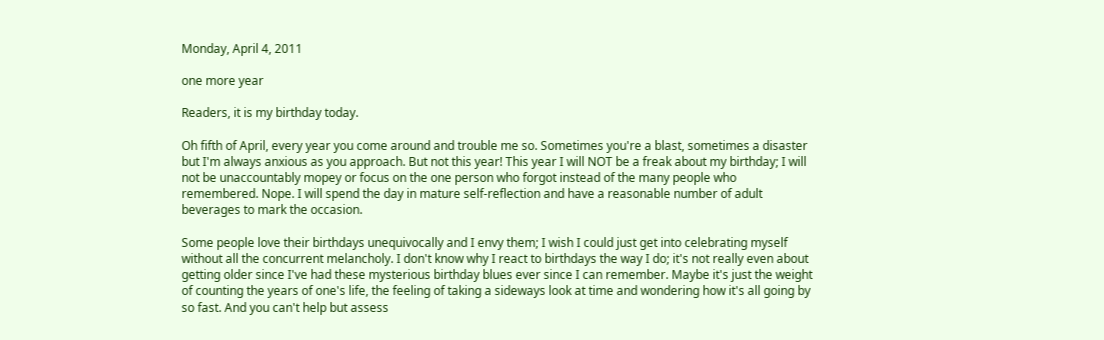Monday, April 4, 2011

one more year

Readers, it is my birthday today.

Oh fifth of April, every year you come around and trouble me so. Sometimes you're a blast, sometimes a disaster but I'm always anxious as you approach. But not this year! This year I will NOT be a freak about my birthday; I will not be unaccountably mopey or focus on the one person who forgot instead of the many people who remembered. Nope. I will spend the day in mature self-reflection and have a reasonable number of adult beverages to mark the occasion.

Some people love their birthdays unequivocally and I envy them; I wish I could just get into celebrating myself without all the concurrent melancholy. I don't know why I react to birthdays the way I do; it's not really even about getting older since I've had these mysterious birthday blues ever since I can remember. Maybe it's just the weight of counting the years of one's life, the feeling of taking a sideways look at time and wondering how it's all going by so fast. And you can't help but assess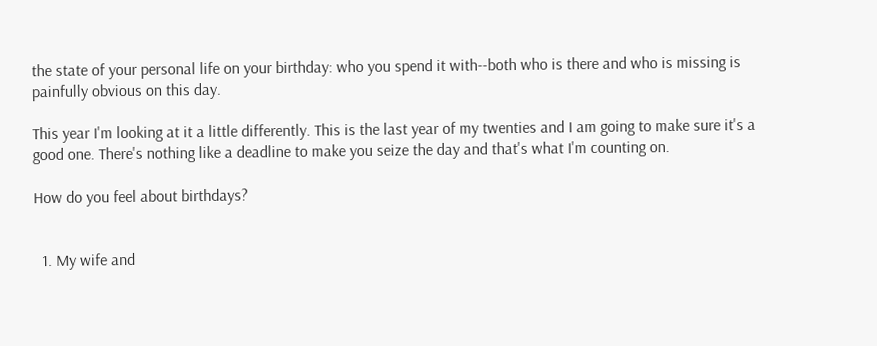the state of your personal life on your birthday: who you spend it with--both who is there and who is missing is painfully obvious on this day.

This year I'm looking at it a little differently. This is the last year of my twenties and I am going to make sure it's a good one. There's nothing like a deadline to make you seize the day and that's what I'm counting on.

How do you feel about birthdays?


  1. My wife and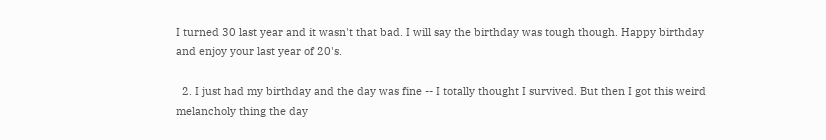I turned 30 last year and it wasn't that bad. I will say the birthday was tough though. Happy birthday and enjoy your last year of 20's.

  2. I just had my birthday and the day was fine -- I totally thought I survived. But then I got this weird melancholy thing the day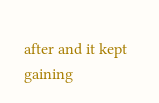after and it kept gaining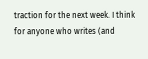traction for the next week. I think for anyone who writes (and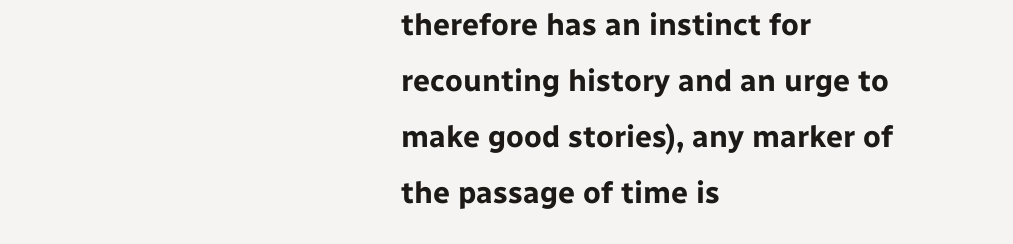therefore has an instinct for recounting history and an urge to make good stories), any marker of the passage of time is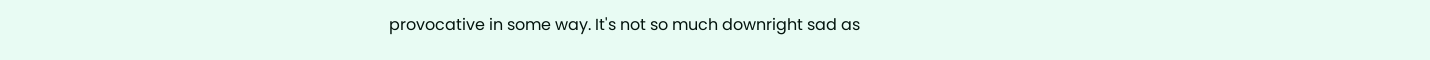provocative in some way. It's not so much downright sad as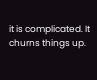it is complicated. It churns things up.